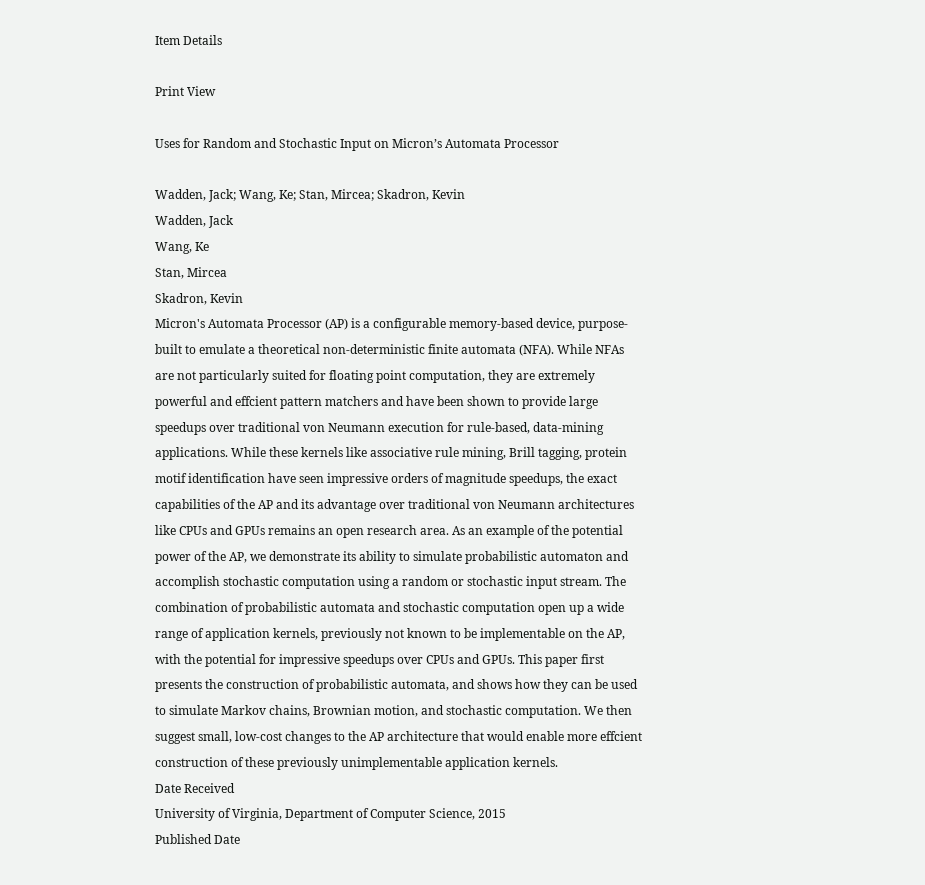Item Details

Print View

Uses for Random and Stochastic Input on Micron’s Automata Processor

Wadden, Jack; Wang, Ke; Stan, Mircea; Skadron, Kevin
Wadden, Jack
Wang, Ke
Stan, Mircea
Skadron, Kevin
Micron's Automata Processor (AP) is a configurable memory-based device, purpose-built to emulate a theoretical non-deterministic finite automata (NFA). While NFAs are not particularly suited for floating point computation, they are extremely powerful and effcient pattern matchers and have been shown to provide large speedups over traditional von Neumann execution for rule-based, data-mining applications. While these kernels like associative rule mining, Brill tagging, protein motif identification have seen impressive orders of magnitude speedups, the exact capabilities of the AP and its advantage over traditional von Neumann architectures like CPUs and GPUs remains an open research area. As an example of the potential power of the AP, we demonstrate its ability to simulate probabilistic automaton and accomplish stochastic computation using a random or stochastic input stream. The combination of probabilistic automata and stochastic computation open up a wide range of application kernels, previously not known to be implementable on the AP, with the potential for impressive speedups over CPUs and GPUs. This paper first presents the construction of probabilistic automata, and shows how they can be used to simulate Markov chains, Brownian motion, and stochastic computation. We then suggest small, low-cost changes to the AP architecture that would enable more effcient construction of these previously unimplementable application kernels.
Date Received
University of Virginia, Department of Computer Science, 2015
Published Date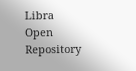Libra Open Repository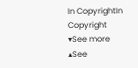In CopyrightIn Copyright
▾See more
▴See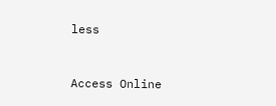less


Access Online